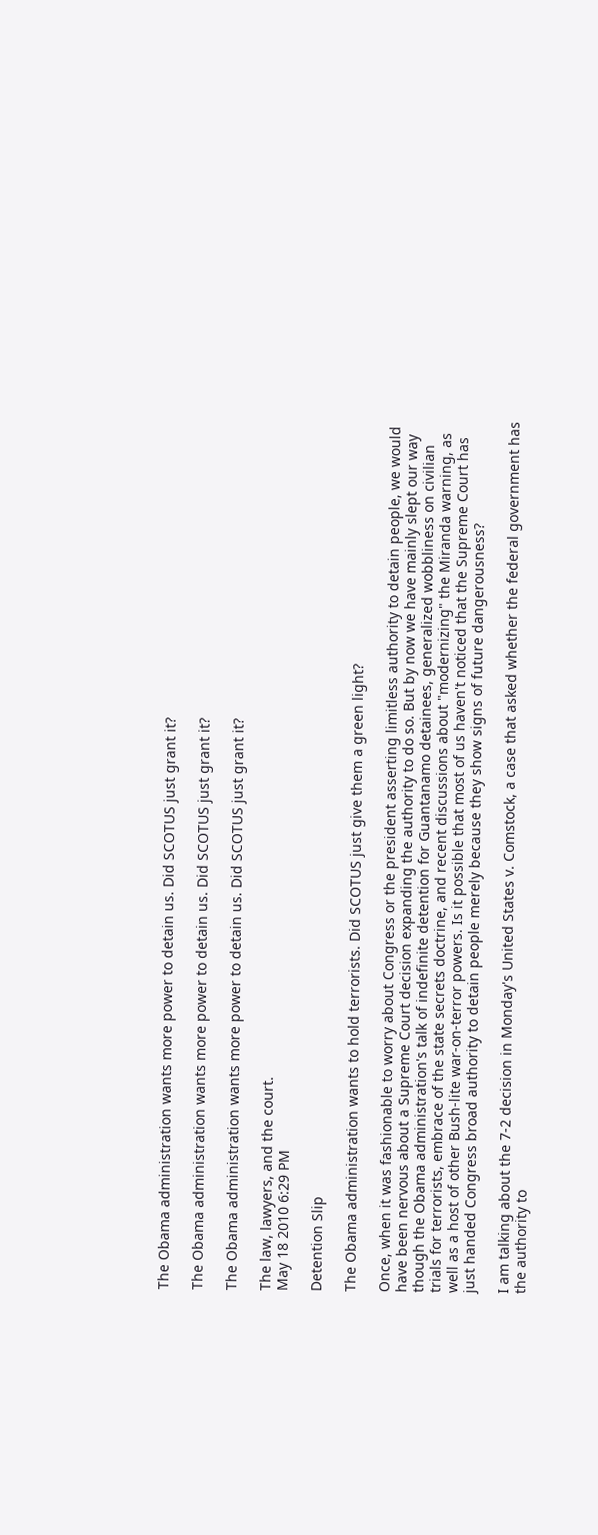The Obama administration wants more power to detain us. Did SCOTUS just grant it?

The Obama administration wants more power to detain us. Did SCOTUS just grant it?

The Obama administration wants more power to detain us. Did SCOTUS just grant it?

The law, lawyers, and the court.
May 18 2010 6:29 PM

Detention Slip

The Obama administration wants to hold terrorists. Did SCOTUS just give them a green light?

Once, when it was fashionable to worry about Congress or the president asserting limitless authority to detain people, we would have been nervous about a Supreme Court decision expanding the authority to do so. But by now we have mainly slept our way though the Obama administration's talk of indefinite detention for Guantanamo detainees, generalized wobbliness on civilian trials for terrorists, embrace of the state secrets doctrine, and recent discussions about "modernizing" the Miranda warning, as well as a host of other Bush-lite war-on-terror powers. Is it possible that most of us haven't noticed that the Supreme Court has just handed Congress broad authority to detain people merely because they show signs of future dangerousness?

I am talking about the 7-2 decision in Monday's United States v. Comstock, a case that asked whether the federal government has the authority to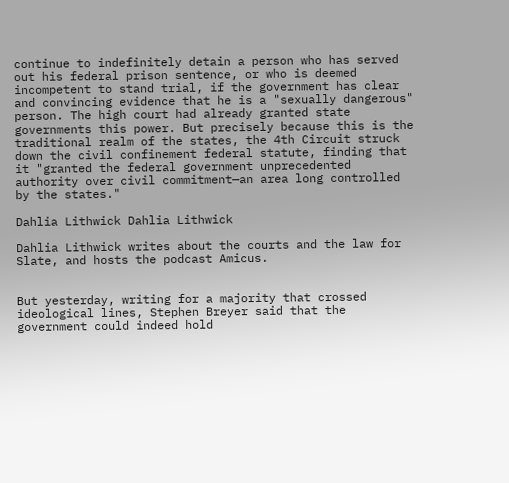continue to indefinitely detain a person who has served out his federal prison sentence, or who is deemed incompetent to stand trial, if the government has clear and convincing evidence that he is a "sexually dangerous" person. The high court had already granted state governments this power. But precisely because this is the traditional realm of the states, the 4th Circuit struck down the civil confinement federal statute, finding that it "granted the federal government unprecedented authority over civil commitment—an area long controlled by the states."

Dahlia Lithwick Dahlia Lithwick

Dahlia Lithwick writes about the courts and the law for Slate, and hosts the podcast Amicus.


But yesterday, writing for a majority that crossed ideological lines, Stephen Breyer said that the government could indeed hold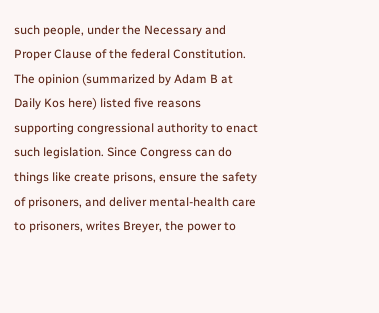such people, under the Necessary and Proper Clause of the federal Constitution. The opinion (summarized by Adam B at Daily Kos here) listed five reasons supporting congressional authority to enact such legislation. Since Congress can do things like create prisons, ensure the safety of prisoners, and deliver mental-health care to prisoners, writes Breyer, the power to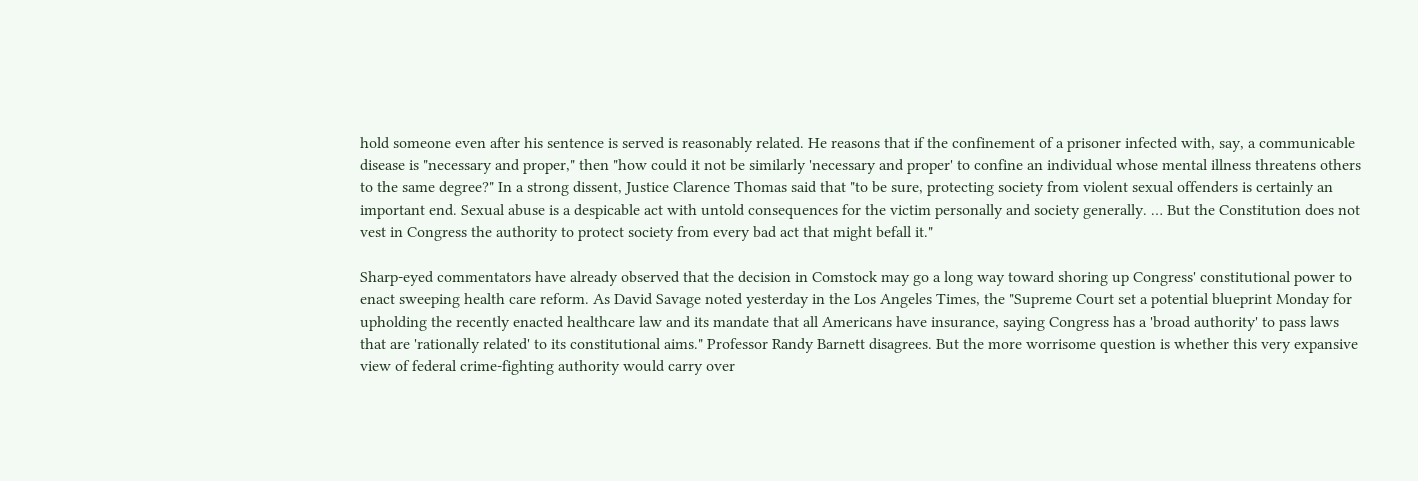hold someone even after his sentence is served is reasonably related. He reasons that if the confinement of a prisoner infected with, say, a communicable disease is "necessary and proper," then "how could it not be similarly 'necessary and proper' to confine an individual whose mental illness threatens others to the same degree?" In a strong dissent, Justice Clarence Thomas said that "to be sure, protecting society from violent sexual offenders is certainly an important end. Sexual abuse is a despicable act with untold consequences for the victim personally and society generally. … But the Constitution does not vest in Congress the authority to protect society from every bad act that might befall it."

Sharp-eyed commentators have already observed that the decision in Comstock may go a long way toward shoring up Congress' constitutional power to enact sweeping health care reform. As David Savage noted yesterday in the Los Angeles Times, the "Supreme Court set a potential blueprint Monday for upholding the recently enacted healthcare law and its mandate that all Americans have insurance, saying Congress has a 'broad authority' to pass laws that are 'rationally related' to its constitutional aims." Professor Randy Barnett disagrees. But the more worrisome question is whether this very expansive view of federal crime-fighting authority would carry over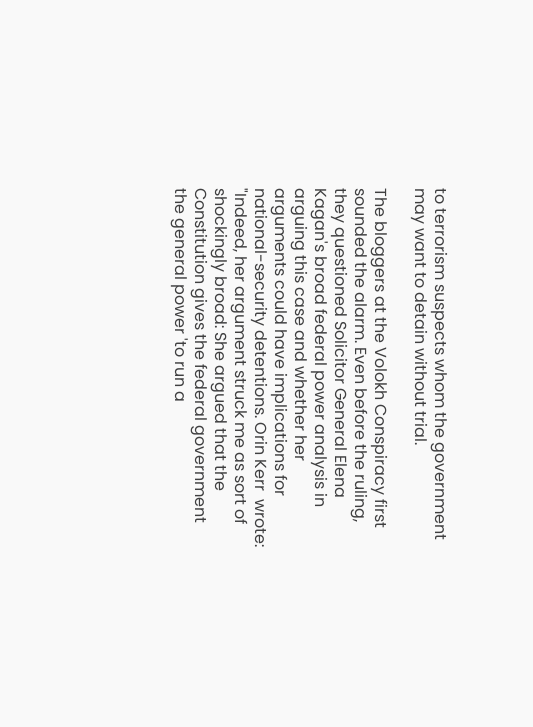to terrorism suspects whom the government may want to detain without trial.

The bloggers at the Volokh Conspiracy first sounded the alarm. Even before the ruling, they questioned Solicitor General Elena Kagan's broad federal power analysis in arguing this case and whether her arguments could have implications for national-security detentions. Orin Kerr  wrote: "Indeed, her argument struck me as sort of shockingly broad: She argued that the Constitution gives the federal government the general power 'to run a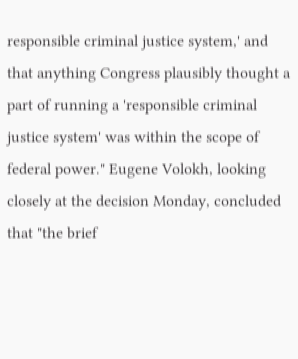responsible criminal justice system,' and that anything Congress plausibly thought a part of running a 'responsible criminal justice system' was within the scope of federal power." Eugene Volokh, looking closely at the decision Monday, concluded that "the brief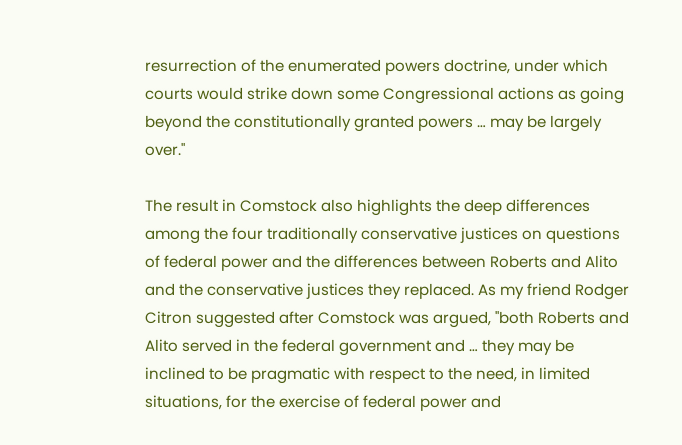resurrection of the enumerated powers doctrine, under which courts would strike down some Congressional actions as going beyond the constitutionally granted powers … may be largely over."

The result in Comstock also highlights the deep differences among the four traditionally conservative justices on questions of federal power and the differences between Roberts and Alito and the conservative justices they replaced. As my friend Rodger Citron suggested after Comstock was argued, "both Roberts and Alito served in the federal government and … they may be inclined to be pragmatic with respect to the need, in limited situations, for the exercise of federal power and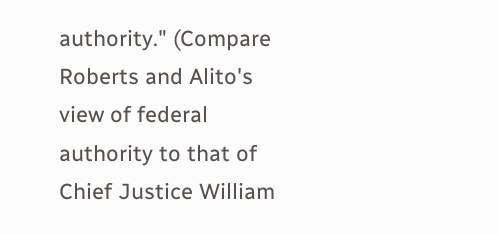authority." (Compare Roberts and Alito's view of federal authority to that of Chief Justice William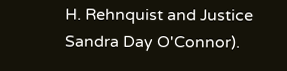H. Rehnquist and Justice Sandra Day O'Connor).